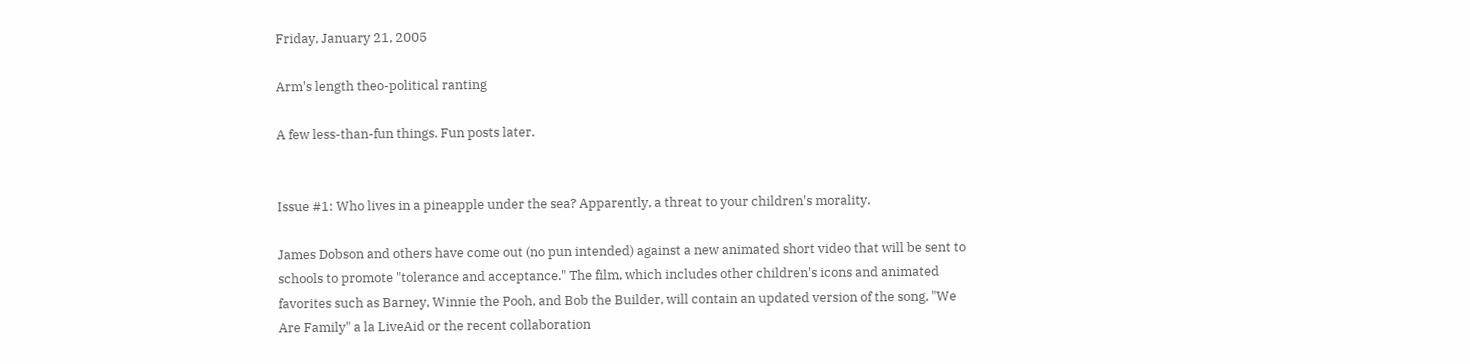Friday, January 21, 2005

Arm's length theo-political ranting

A few less-than-fun things. Fun posts later.


Issue #1: Who lives in a pineapple under the sea? Apparently, a threat to your children's morality.

James Dobson and others have come out (no pun intended) against a new animated short video that will be sent to schools to promote "tolerance and acceptance." The film, which includes other children's icons and animated favorites such as Barney, Winnie the Pooh, and Bob the Builder, will contain an updated version of the song, "We Are Family" a la LiveAid or the recent collaboration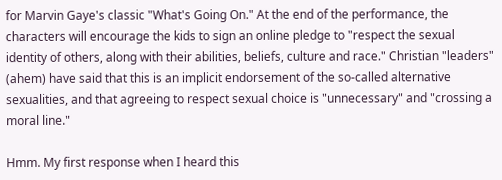for Marvin Gaye's classic "What's Going On." At the end of the performance, the characters will encourage the kids to sign an online pledge to "respect the sexual identity of others, along with their abilities, beliefs, culture and race." Christian "leaders" (ahem) have said that this is an implicit endorsement of the so-called alternative sexualities, and that agreeing to respect sexual choice is "unnecessary" and "crossing a moral line."

Hmm. My first response when I heard this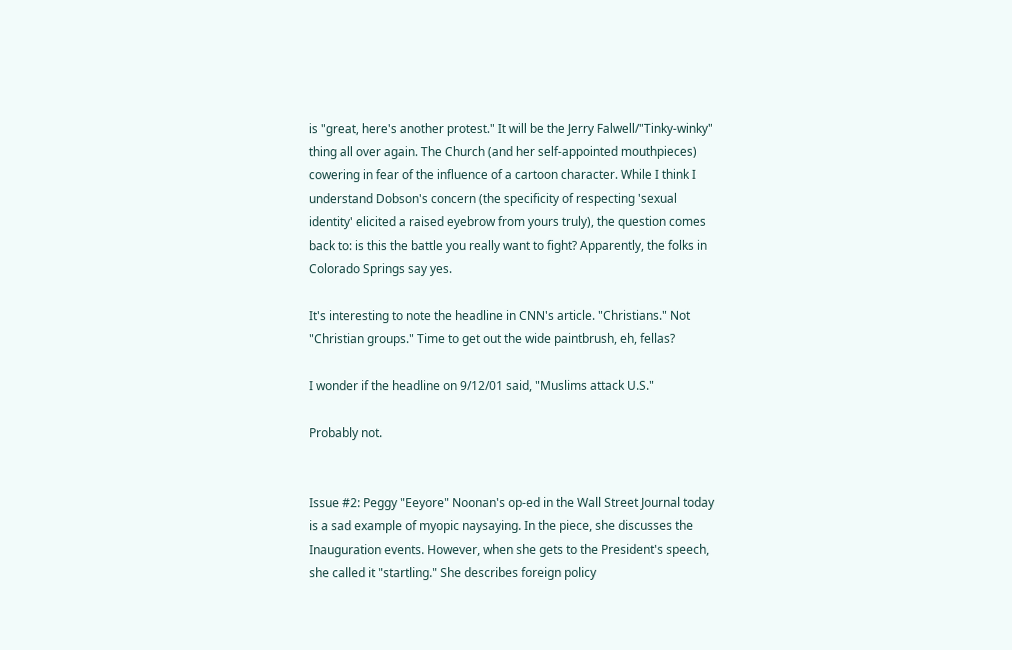is "great, here's another protest." It will be the Jerry Falwell/"Tinky-winky" thing all over again. The Church (and her self-appointed mouthpieces) cowering in fear of the influence of a cartoon character. While I think I understand Dobson's concern (the specificity of respecting 'sexual identity' elicited a raised eyebrow from yours truly), the question comes back to: is this the battle you really want to fight? Apparently, the folks in Colorado Springs say yes.

It's interesting to note the headline in CNN's article. "Christians." Not "Christian groups." Time to get out the wide paintbrush, eh, fellas?

I wonder if the headline on 9/12/01 said, "Muslims attack U.S."

Probably not.


Issue #2: Peggy "Eeyore" Noonan's op-ed in the Wall Street Journal today is a sad example of myopic naysaying. In the piece, she discusses the Inauguration events. However, when she gets to the President's speech, she called it "startling." She describes foreign policy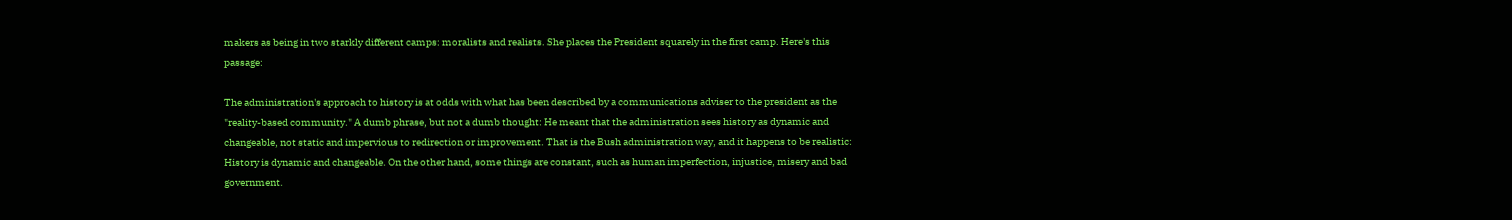makers as being in two starkly different camps: moralists and realists. She places the President squarely in the first camp. Here's this passage:

The administration's approach to history is at odds with what has been described by a communications adviser to the president as the "reality-based community." A dumb phrase, but not a dumb thought: He meant that the administration sees history as dynamic and changeable, not static and impervious to redirection or improvement. That is the Bush administration way, and it happens to be realistic: History is dynamic and changeable. On the other hand, some things are constant, such as human imperfection, injustice, misery and bad government.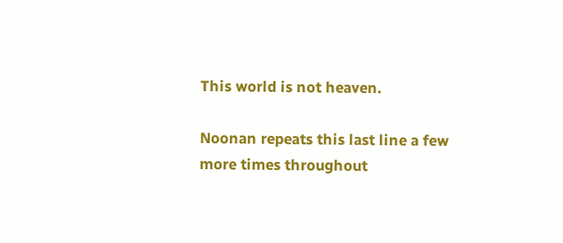This world is not heaven.

Noonan repeats this last line a few more times throughout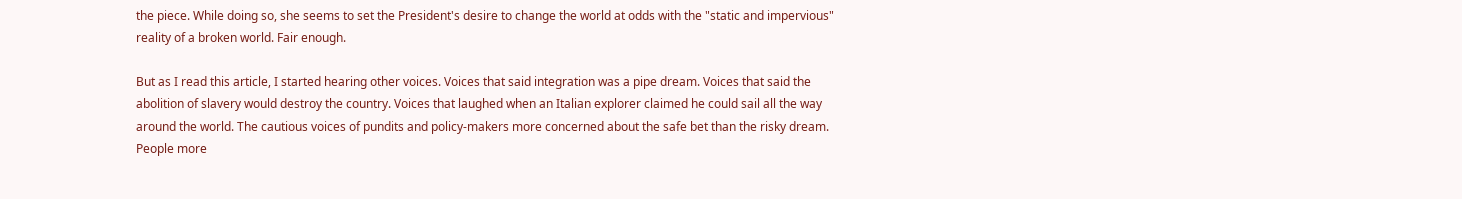the piece. While doing so, she seems to set the President's desire to change the world at odds with the "static and impervious" reality of a broken world. Fair enough.

But as I read this article, I started hearing other voices. Voices that said integration was a pipe dream. Voices that said the abolition of slavery would destroy the country. Voices that laughed when an Italian explorer claimed he could sail all the way around the world. The cautious voices of pundits and policy-makers more concerned about the safe bet than the risky dream. People more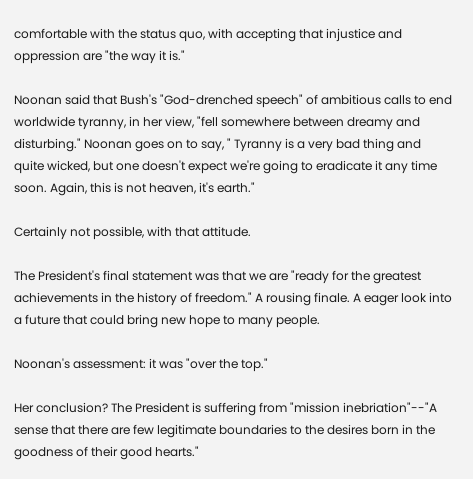comfortable with the status quo, with accepting that injustice and oppression are "the way it is."

Noonan said that Bush's "God-drenched speech" of ambitious calls to end worldwide tyranny, in her view, "fell somewhere between dreamy and disturbing." Noonan goes on to say, " Tyranny is a very bad thing and quite wicked, but one doesn't expect we're going to eradicate it any time soon. Again, this is not heaven, it's earth."

Certainly not possible, with that attitude.

The President's final statement was that we are "ready for the greatest achievements in the history of freedom." A rousing finale. A eager look into a future that could bring new hope to many people.

Noonan's assessment: it was "over the top."

Her conclusion? The President is suffering from "mission inebriation"--"A sense that there are few legitimate boundaries to the desires born in the goodness of their good hearts."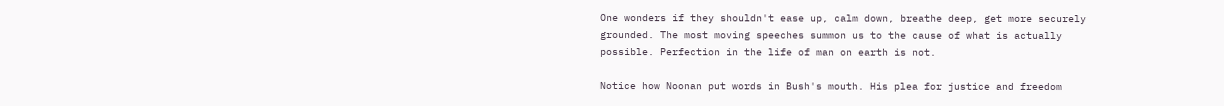One wonders if they shouldn't ease up, calm down, breathe deep, get more securely grounded. The most moving speeches summon us to the cause of what is actually possible. Perfection in the life of man on earth is not.

Notice how Noonan put words in Bush's mouth. His plea for justice and freedom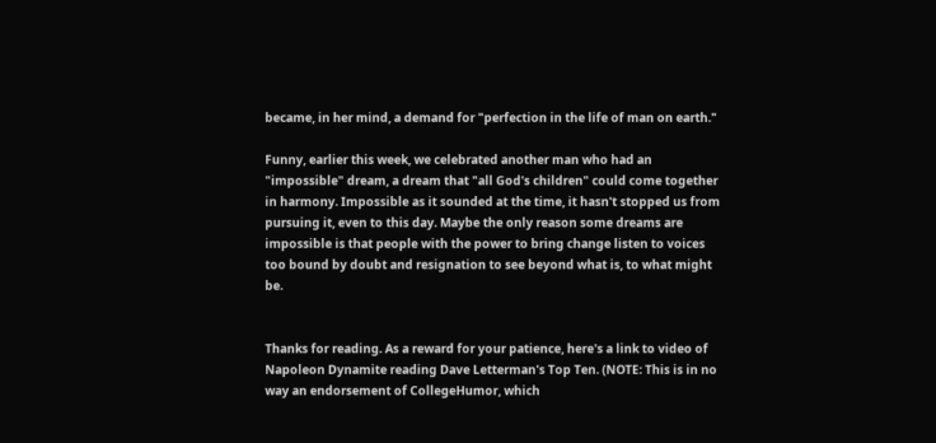became, in her mind, a demand for "perfection in the life of man on earth."

Funny, earlier this week, we celebrated another man who had an "impossible" dream, a dream that "all God's children" could come together in harmony. Impossible as it sounded at the time, it hasn't stopped us from pursuing it, even to this day. Maybe the only reason some dreams are impossible is that people with the power to bring change listen to voices too bound by doubt and resignation to see beyond what is, to what might be.


Thanks for reading. As a reward for your patience, here's a link to video of Napoleon Dynamite reading Dave Letterman's Top Ten. (NOTE: This is in no way an endorsement of CollegeHumor, which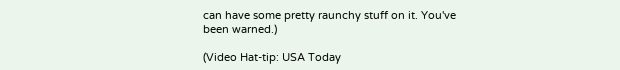can have some pretty raunchy stuff on it. You've been warned.)

(Video Hat-tip: USA Today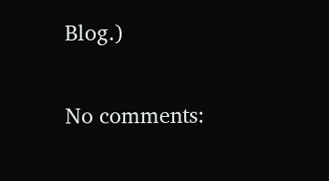Blog.)

No comments: